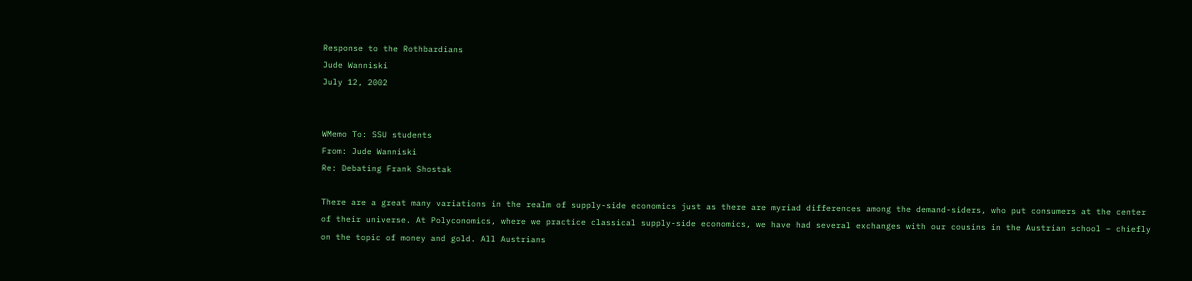Response to the Rothbardians
Jude Wanniski
July 12, 2002


WMemo To: SSU students
From: Jude Wanniski
Re: Debating Frank Shostak

There are a great many variations in the realm of supply-side economics just as there are myriad differences among the demand-siders, who put consumers at the center of their universe. At Polyconomics, where we practice classical supply-side economics, we have had several exchanges with our cousins in the Austrian school – chiefly on the topic of money and gold. All Austrians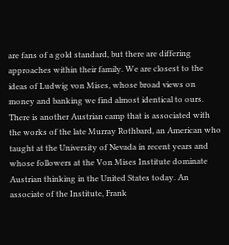are fans of a gold standard, but there are differing approaches within their family. We are closest to the ideas of Ludwig von Mises, whose broad views on money and banking we find almost identical to ours. There is another Austrian camp that is associated with the works of the late Murray Rothbard, an American who taught at the University of Nevada in recent years and whose followers at the Von Mises Institute dominate Austrian thinking in the United States today. An associate of the Institute, Frank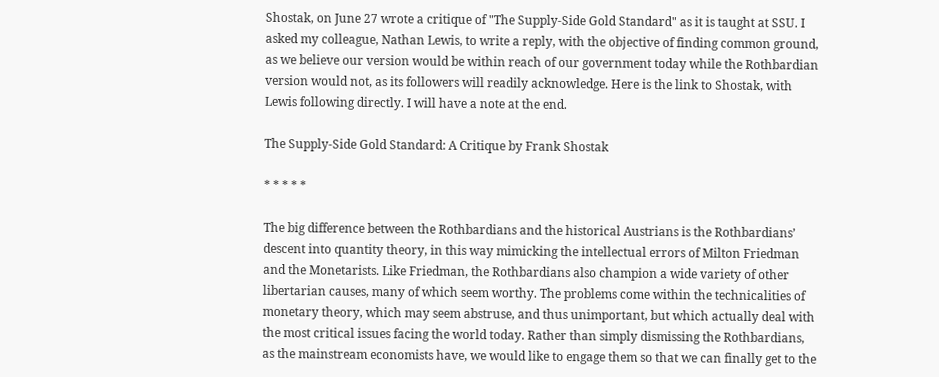Shostak, on June 27 wrote a critique of "The Supply-Side Gold Standard" as it is taught at SSU. I asked my colleague, Nathan Lewis, to write a reply, with the objective of finding common ground, as we believe our version would be within reach of our government today while the Rothbardian version would not, as its followers will readily acknowledge. Here is the link to Shostak, with Lewis following directly. I will have a note at the end.

The Supply-Side Gold Standard: A Critique by Frank Shostak

* * * * *

The big difference between the Rothbardians and the historical Austrians is the Rothbardians’ descent into quantity theory, in this way mimicking the intellectual errors of Milton Friedman and the Monetarists. Like Friedman, the Rothbardians also champion a wide variety of other libertarian causes, many of which seem worthy. The problems come within the technicalities of monetary theory, which may seem abstruse, and thus unimportant, but which actually deal with the most critical issues facing the world today. Rather than simply dismissing the Rothbardians, as the mainstream economists have, we would like to engage them so that we can finally get to the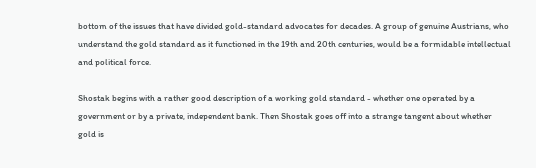bottom of the issues that have divided gold-standard advocates for decades. A group of genuine Austrians, who understand the gold standard as it functioned in the 19th and 20th centuries, would be a formidable intellectual and political force.

Shostak begins with a rather good description of a working gold standard - whether one operated by a government or by a private, independent bank. Then Shostak goes off into a strange tangent about whether gold is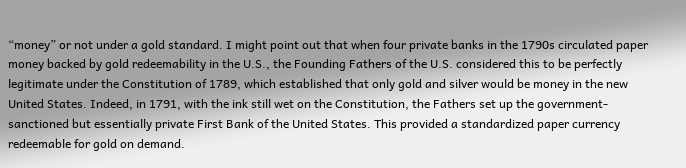“money” or not under a gold standard. I might point out that when four private banks in the 1790s circulated paper money backed by gold redeemability in the U.S., the Founding Fathers of the U.S. considered this to be perfectly legitimate under the Constitution of 1789, which established that only gold and silver would be money in the new United States. Indeed, in 1791, with the ink still wet on the Constitution, the Fathers set up the government-sanctioned but essentially private First Bank of the United States. This provided a standardized paper currency redeemable for gold on demand.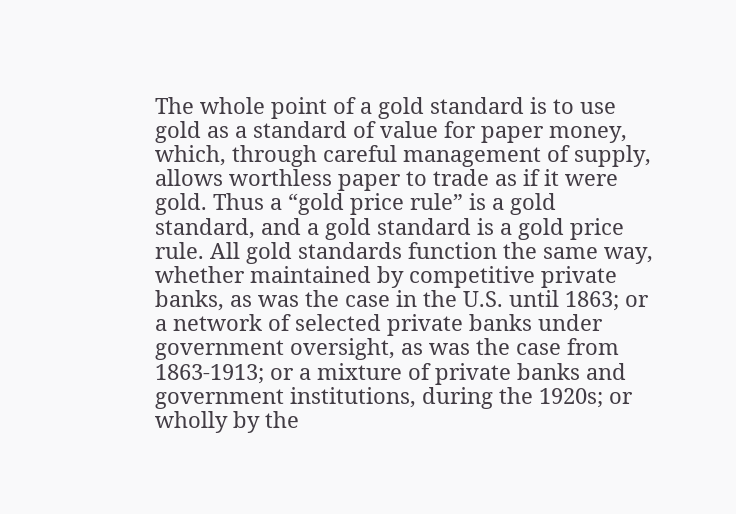The whole point of a gold standard is to use gold as a standard of value for paper money, which, through careful management of supply, allows worthless paper to trade as if it were gold. Thus a “gold price rule” is a gold standard, and a gold standard is a gold price rule. All gold standards function the same way, whether maintained by competitive private banks, as was the case in the U.S. until 1863; or a network of selected private banks under government oversight, as was the case from 1863-1913; or a mixture of private banks and government institutions, during the 1920s; or wholly by the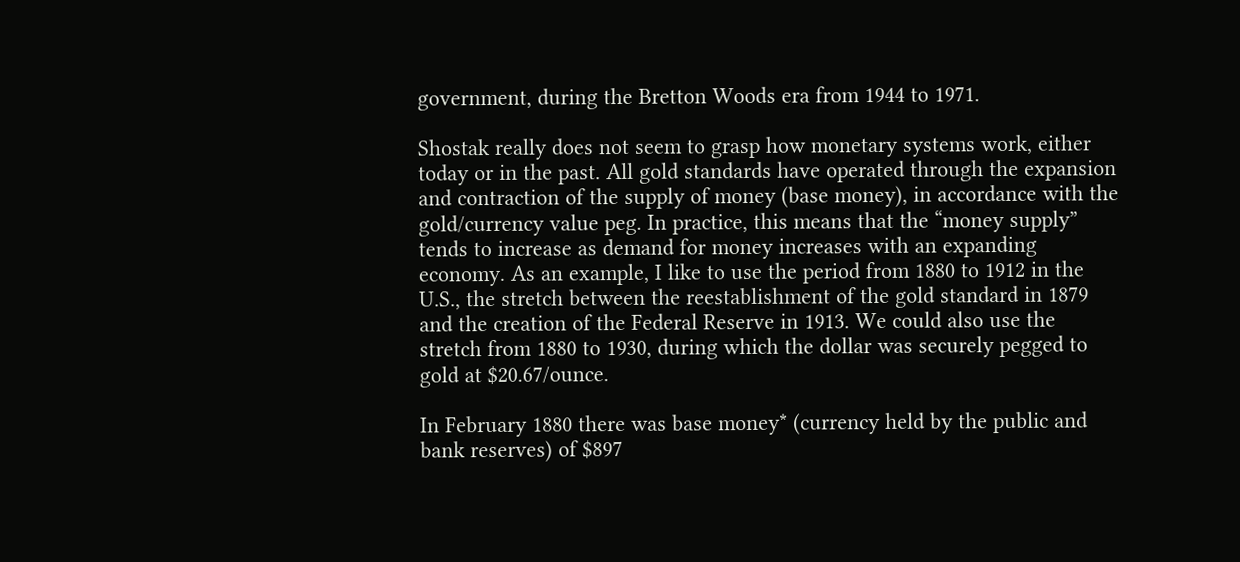government, during the Bretton Woods era from 1944 to 1971.

Shostak really does not seem to grasp how monetary systems work, either today or in the past. All gold standards have operated through the expansion and contraction of the supply of money (base money), in accordance with the gold/currency value peg. In practice, this means that the “money supply” tends to increase as demand for money increases with an expanding economy. As an example, I like to use the period from 1880 to 1912 in the U.S., the stretch between the reestablishment of the gold standard in 1879 and the creation of the Federal Reserve in 1913. We could also use the stretch from 1880 to 1930, during which the dollar was securely pegged to gold at $20.67/ounce.

In February 1880 there was base money* (currency held by the public and bank reserves) of $897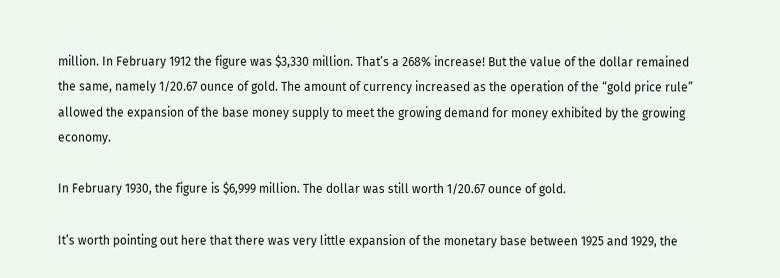million. In February 1912 the figure was $3,330 million. That’s a 268% increase! But the value of the dollar remained the same, namely 1/20.67 ounce of gold. The amount of currency increased as the operation of the “gold price rule” allowed the expansion of the base money supply to meet the growing demand for money exhibited by the growing economy.

In February 1930, the figure is $6,999 million. The dollar was still worth 1/20.67 ounce of gold.

It’s worth pointing out here that there was very little expansion of the monetary base between 1925 and 1929, the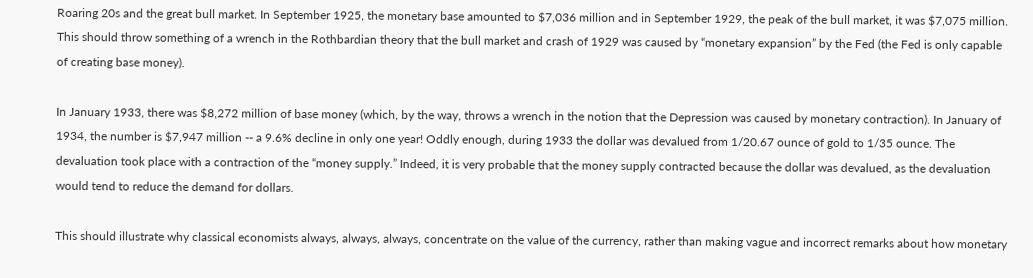Roaring 20s and the great bull market. In September 1925, the monetary base amounted to $7,036 million and in September 1929, the peak of the bull market, it was $7,075 million. This should throw something of a wrench in the Rothbardian theory that the bull market and crash of 1929 was caused by “monetary expansion” by the Fed (the Fed is only capable of creating base money).

In January 1933, there was $8,272 million of base money (which, by the way, throws a wrench in the notion that the Depression was caused by monetary contraction). In January of 1934, the number is $7,947 million -- a 9.6% decline in only one year! Oddly enough, during 1933 the dollar was devalued from 1/20.67 ounce of gold to 1/35 ounce. The devaluation took place with a contraction of the “money supply.” Indeed, it is very probable that the money supply contracted because the dollar was devalued, as the devaluation would tend to reduce the demand for dollars.

This should illustrate why classical economists always, always, always, concentrate on the value of the currency, rather than making vague and incorrect remarks about how monetary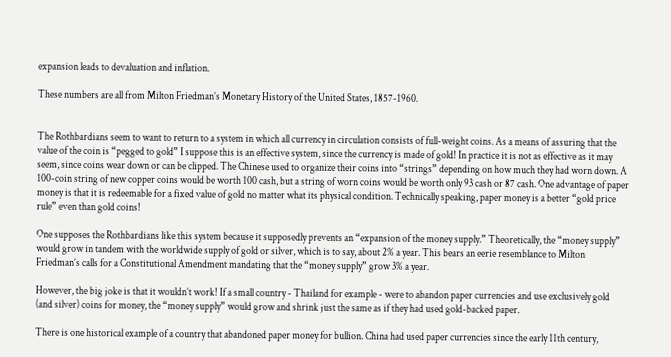expansion leads to devaluation and inflation.

These numbers are all from Milton Friedman’s Monetary History of the United States, 1857-1960.


The Rothbardians seem to want to return to a system in which all currency in circulation consists of full-weight coins. As a means of assuring that the value of the coin is “pegged to gold” I suppose this is an effective system, since the currency is made of gold! In practice it is not as effective as it may seem, since coins wear down or can be clipped. The Chinese used to organize their coins into “strings” depending on how much they had worn down. A 100-coin string of new copper coins would be worth 100 cash, but a string of worn coins would be worth only 93 cash or 87 cash. One advantage of paper money is that it is redeemable for a fixed value of gold no matter what its physical condition. Technically speaking, paper money is a better “gold price rule” even than gold coins!

One supposes the Rothbardians like this system because it supposedly prevents an “expansion of the money supply.” Theoretically, the “money supply” would grow in tandem with the worldwide supply of gold or silver, which is to say, about 2% a year. This bears an eerie resemblance to Milton Friedman’s calls for a Constitutional Amendment mandating that the “money supply” grow 3% a year.

However, the big joke is that it wouldn’t work! If a small country - Thailand for example - were to abandon paper currencies and use exclusively gold (and silver) coins for money, the “money supply” would grow and shrink just the same as if they had used gold-backed paper.

There is one historical example of a country that abandoned paper money for bullion. China had used paper currencies since the early 11th century,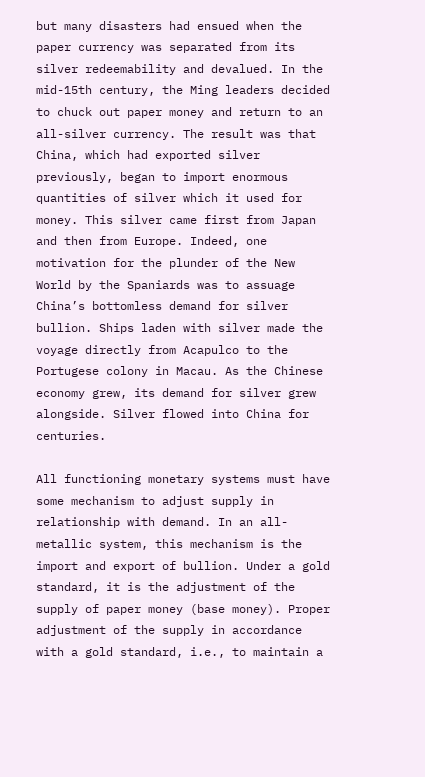but many disasters had ensued when the paper currency was separated from its silver redeemability and devalued. In the mid-15th century, the Ming leaders decided to chuck out paper money and return to an all-silver currency. The result was that China, which had exported silver previously, began to import enormous quantities of silver which it used for money. This silver came first from Japan and then from Europe. Indeed, one motivation for the plunder of the New World by the Spaniards was to assuage China’s bottomless demand for silver bullion. Ships laden with silver made the voyage directly from Acapulco to the Portugese colony in Macau. As the Chinese economy grew, its demand for silver grew alongside. Silver flowed into China for centuries.

All functioning monetary systems must have some mechanism to adjust supply in relationship with demand. In an all-metallic system, this mechanism is the import and export of bullion. Under a gold standard, it is the adjustment of the supply of paper money (base money). Proper adjustment of the supply in accordance with a gold standard, i.e., to maintain a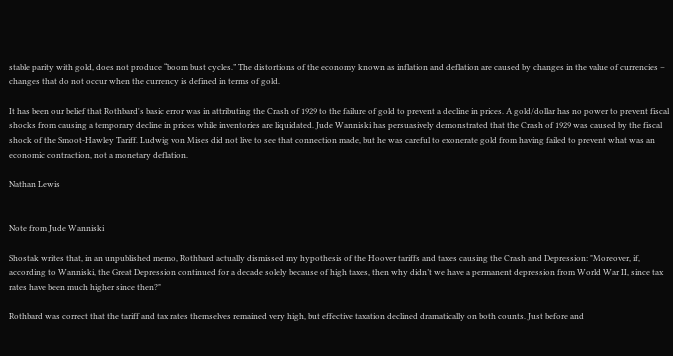stable parity with gold, does not produce “boom bust cycles.” The distortions of the economy known as inflation and deflation are caused by changes in the value of currencies – changes that do not occur when the currency is defined in terms of gold.

It has been our belief that Rothbard's basic error was in attributing the Crash of 1929 to the failure of gold to prevent a decline in prices. A gold/dollar has no power to prevent fiscal shocks from causing a temporary decline in prices while inventories are liquidated. Jude Wanniski has persuasively demonstrated that the Crash of 1929 was caused by the fiscal shock of the Smoot-Hawley Tariff. Ludwig von Mises did not live to see that connection made, but he was careful to exonerate gold from having failed to prevent what was an economic contraction, not a monetary deflation.

Nathan Lewis


Note from Jude Wanniski

Shostak writes that, in an unpublished memo, Rothbard actually dismissed my hypothesis of the Hoover tariffs and taxes causing the Crash and Depression: "Moreover, if, according to Wanniski, the Great Depression continued for a decade solely because of high taxes, then why didn’t we have a permanent depression from World War II, since tax rates have been much higher since then?"

Rothbard was correct that the tariff and tax rates themselves remained very high, but effective taxation declined dramatically on both counts. Just before and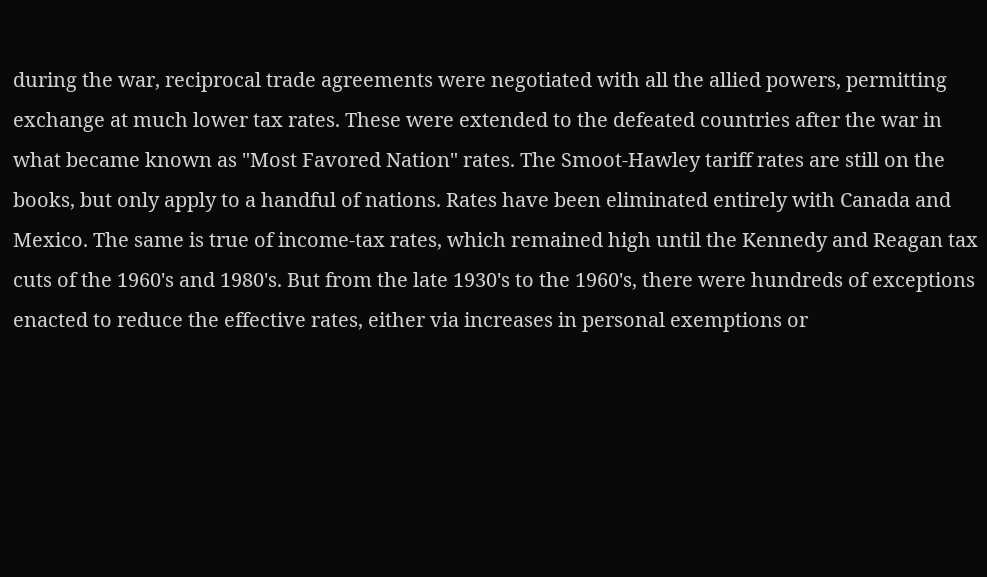during the war, reciprocal trade agreements were negotiated with all the allied powers, permitting exchange at much lower tax rates. These were extended to the defeated countries after the war in what became known as "Most Favored Nation" rates. The Smoot-Hawley tariff rates are still on the books, but only apply to a handful of nations. Rates have been eliminated entirely with Canada and Mexico. The same is true of income-tax rates, which remained high until the Kennedy and Reagan tax cuts of the 1960's and 1980's. But from the late 1930's to the 1960's, there were hundreds of exceptions enacted to reduce the effective rates, either via increases in personal exemptions or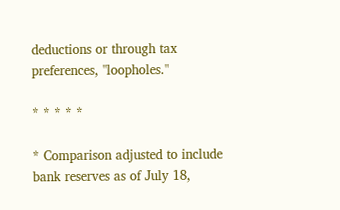deductions or through tax preferences, "loopholes."

* * * * *

* Comparison adjusted to include bank reserves as of July 18,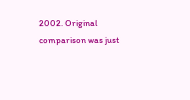2002. Original comparison was just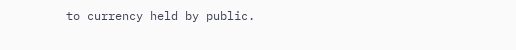to currency held by public.